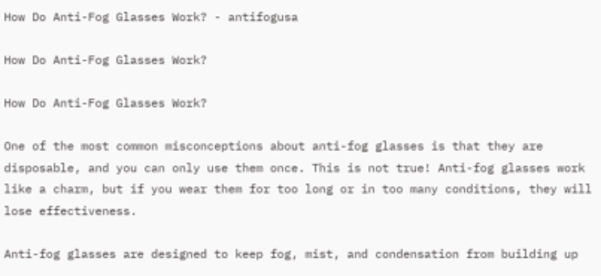How Do Anti-Fog Glasses Work? - antifogusa

How Do Anti-Fog Glasses Work?

How Do Anti-Fog Glasses Work?

One of the most common misconceptions about anti-fog glasses is that they are disposable, and you can only use them once. This is not true! Anti-fog glasses work like a charm, but if you wear them for too long or in too many conditions, they will lose effectiveness.

Anti-fog glasses are designed to keep fog, mist, and condensation from building up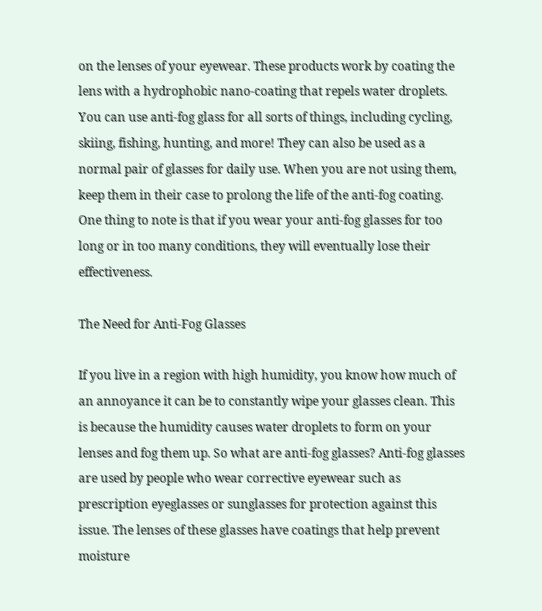on the lenses of your eyewear. These products work by coating the lens with a hydrophobic nano-coating that repels water droplets. You can use anti-fog glass for all sorts of things, including cycling, skiing, fishing, hunting, and more! They can also be used as a normal pair of glasses for daily use. When you are not using them, keep them in their case to prolong the life of the anti-fog coating. One thing to note is that if you wear your anti-fog glasses for too long or in too many conditions, they will eventually lose their effectiveness.

The Need for Anti-Fog Glasses

If you live in a region with high humidity, you know how much of an annoyance it can be to constantly wipe your glasses clean. This is because the humidity causes water droplets to form on your lenses and fog them up. So what are anti-fog glasses? Anti-fog glasses are used by people who wear corrective eyewear such as prescription eyeglasses or sunglasses for protection against this issue. The lenses of these glasses have coatings that help prevent moisture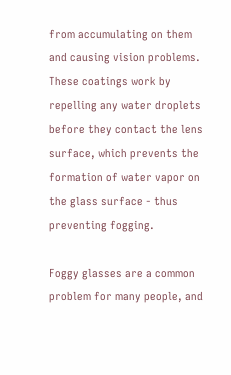from accumulating on them and causing vision problems. These coatings work by repelling any water droplets before they contact the lens surface, which prevents the formation of water vapor on the glass surface - thus preventing fogging.

Foggy glasses are a common problem for many people, and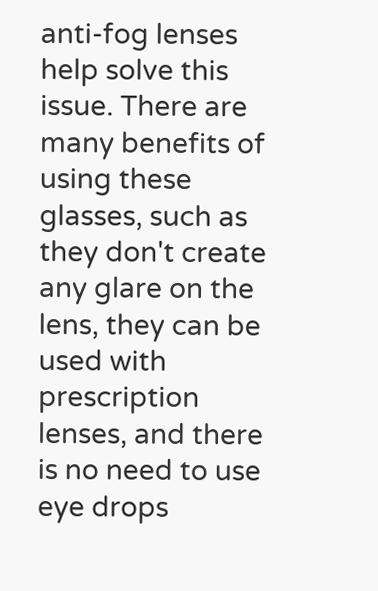anti-fog lenses help solve this issue. There are many benefits of using these glasses, such as they don't create any glare on the lens, they can be used with prescription lenses, and there is no need to use eye drops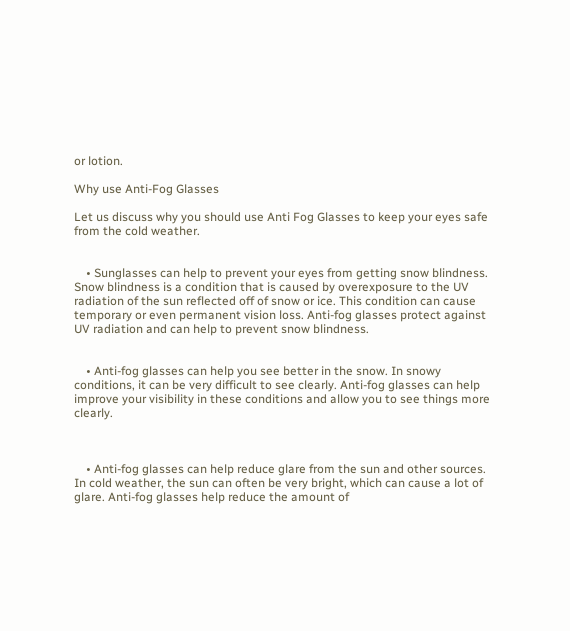or lotion.

Why use Anti-Fog Glasses

Let us discuss why you should use Anti Fog Glasses to keep your eyes safe from the cold weather.


    • Sunglasses can help to prevent your eyes from getting snow blindness. Snow blindness is a condition that is caused by overexposure to the UV radiation of the sun reflected off of snow or ice. This condition can cause temporary or even permanent vision loss. Anti-fog glasses protect against UV radiation and can help to prevent snow blindness.


    • Anti-fog glasses can help you see better in the snow. In snowy conditions, it can be very difficult to see clearly. Anti-fog glasses can help improve your visibility in these conditions and allow you to see things more clearly.



    • Anti-fog glasses can help reduce glare from the sun and other sources. In cold weather, the sun can often be very bright, which can cause a lot of glare. Anti-fog glasses help reduce the amount of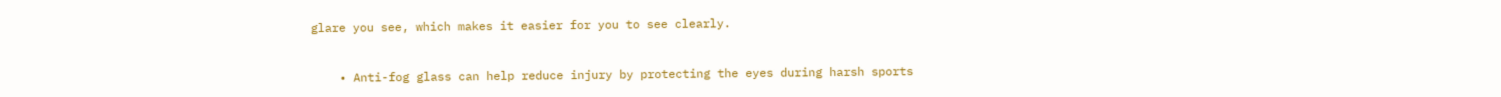glare you see, which makes it easier for you to see clearly.


    • Anti-fog glass can help reduce injury by protecting the eyes during harsh sports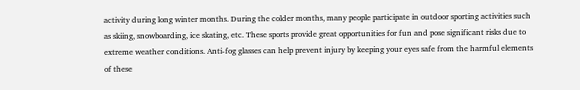activity during long winter months. During the colder months, many people participate in outdoor sporting activities such as skiing, snowboarding, ice skating, etc. These sports provide great opportunities for fun and pose significant risks due to extreme weather conditions. Anti-fog glasses can help prevent injury by keeping your eyes safe from the harmful elements of these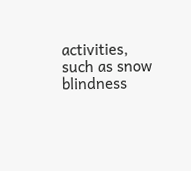activities, such as snow blindness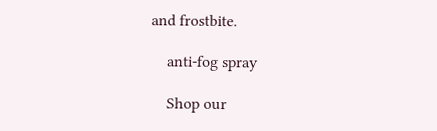and frostbite.

    anti-fog spray

    Shop our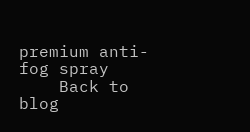premium anti-fog spray
    Back to blog